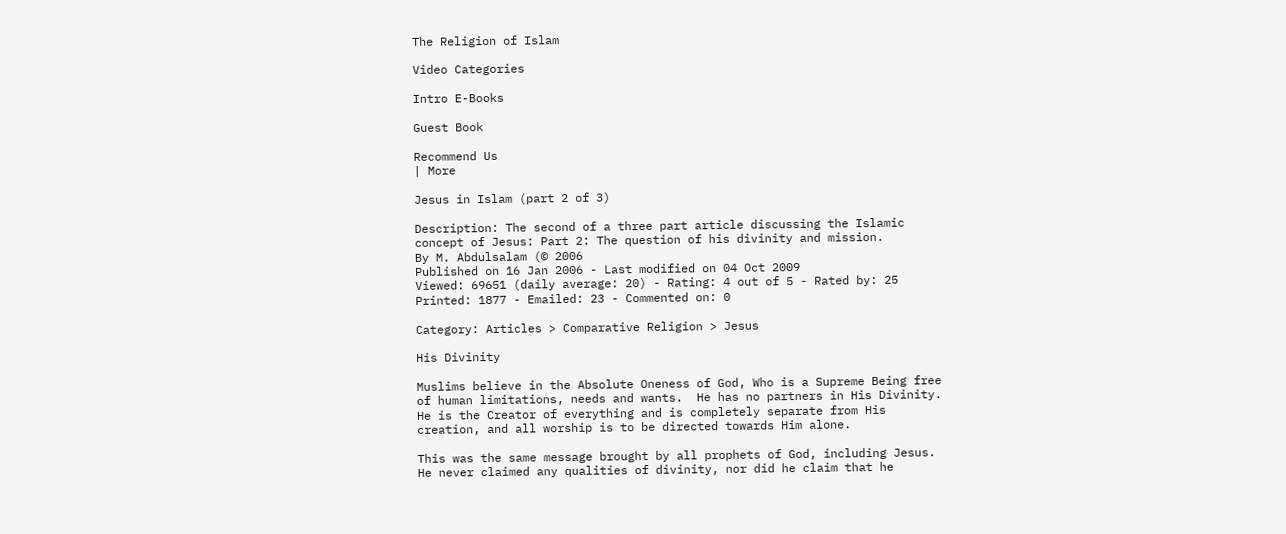The Religion of Islam

Video Categories

Intro E-Books

Guest Book

Recommend Us
| More

Jesus in Islam (part 2 of 3)

Description: The second of a three part article discussing the Islamic concept of Jesus: Part 2: The question of his divinity and mission.
By M. Abdulsalam (© 2006
Published on 16 Jan 2006 - Last modified on 04 Oct 2009
Viewed: 69651 (daily average: 20) - Rating: 4 out of 5 - Rated by: 25
Printed: 1877 - Emailed: 23 - Commented on: 0

Category: Articles > Comparative Religion > Jesus

His Divinity

Muslims believe in the Absolute Oneness of God, Who is a Supreme Being free of human limitations, needs and wants.  He has no partners in His Divinity.  He is the Creator of everything and is completely separate from His creation, and all worship is to be directed towards Him alone.

This was the same message brought by all prophets of God, including Jesus.  He never claimed any qualities of divinity, nor did he claim that he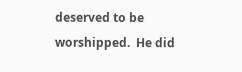deserved to be worshipped.  He did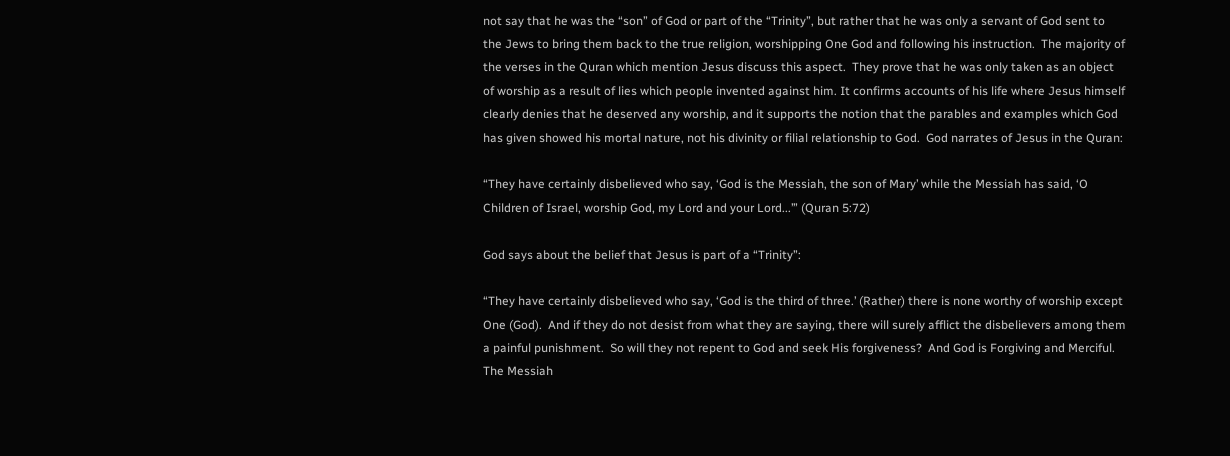not say that he was the “son” of God or part of the “Trinity”, but rather that he was only a servant of God sent to the Jews to bring them back to the true religion, worshipping One God and following his instruction.  The majority of the verses in the Quran which mention Jesus discuss this aspect.  They prove that he was only taken as an object of worship as a result of lies which people invented against him. It confirms accounts of his life where Jesus himself clearly denies that he deserved any worship, and it supports the notion that the parables and examples which God has given showed his mortal nature, not his divinity or filial relationship to God.  God narrates of Jesus in the Quran:

“They have certainly disbelieved who say, ‘God is the Messiah, the son of Mary’ while the Messiah has said, ‘O Children of Israel, worship God, my Lord and your Lord...’” (Quran 5:72)

God says about the belief that Jesus is part of a “Trinity”:

“They have certainly disbelieved who say, ‘God is the third of three.’ (Rather) there is none worthy of worship except One (God).  And if they do not desist from what they are saying, there will surely afflict the disbelievers among them a painful punishment.  So will they not repent to God and seek His forgiveness?  And God is Forgiving and Merciful.  The Messiah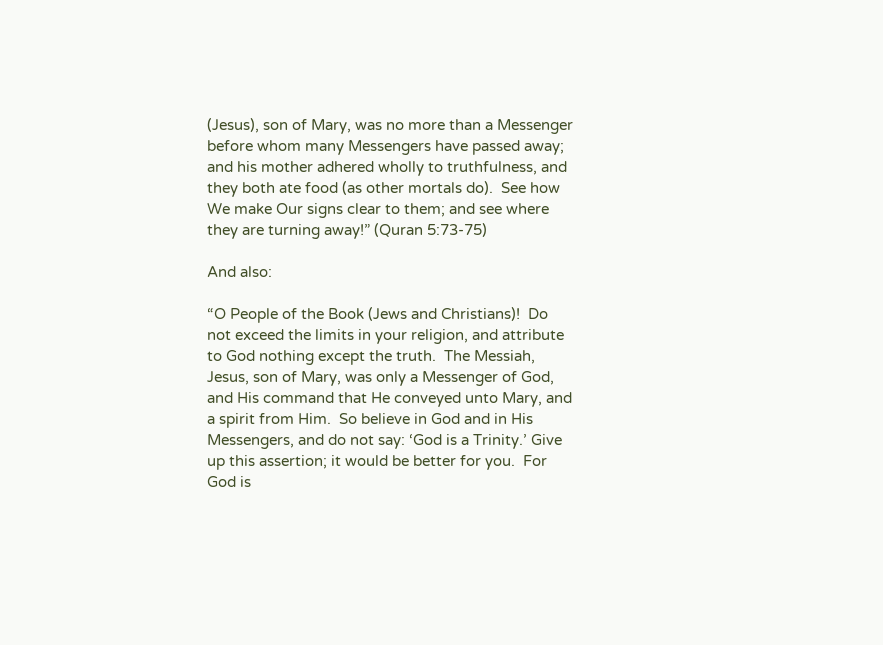(Jesus), son of Mary, was no more than a Messenger before whom many Messengers have passed away; and his mother adhered wholly to truthfulness, and they both ate food (as other mortals do).  See how We make Our signs clear to them; and see where they are turning away!” (Quran 5:73-75)

And also:

“O People of the Book (Jews and Christians)!  Do not exceed the limits in your religion, and attribute to God nothing except the truth.  The Messiah, Jesus, son of Mary, was only a Messenger of God, and His command that He conveyed unto Mary, and a spirit from Him.  So believe in God and in His Messengers, and do not say: ‘God is a Trinity.’ Give up this assertion; it would be better for you.  For God is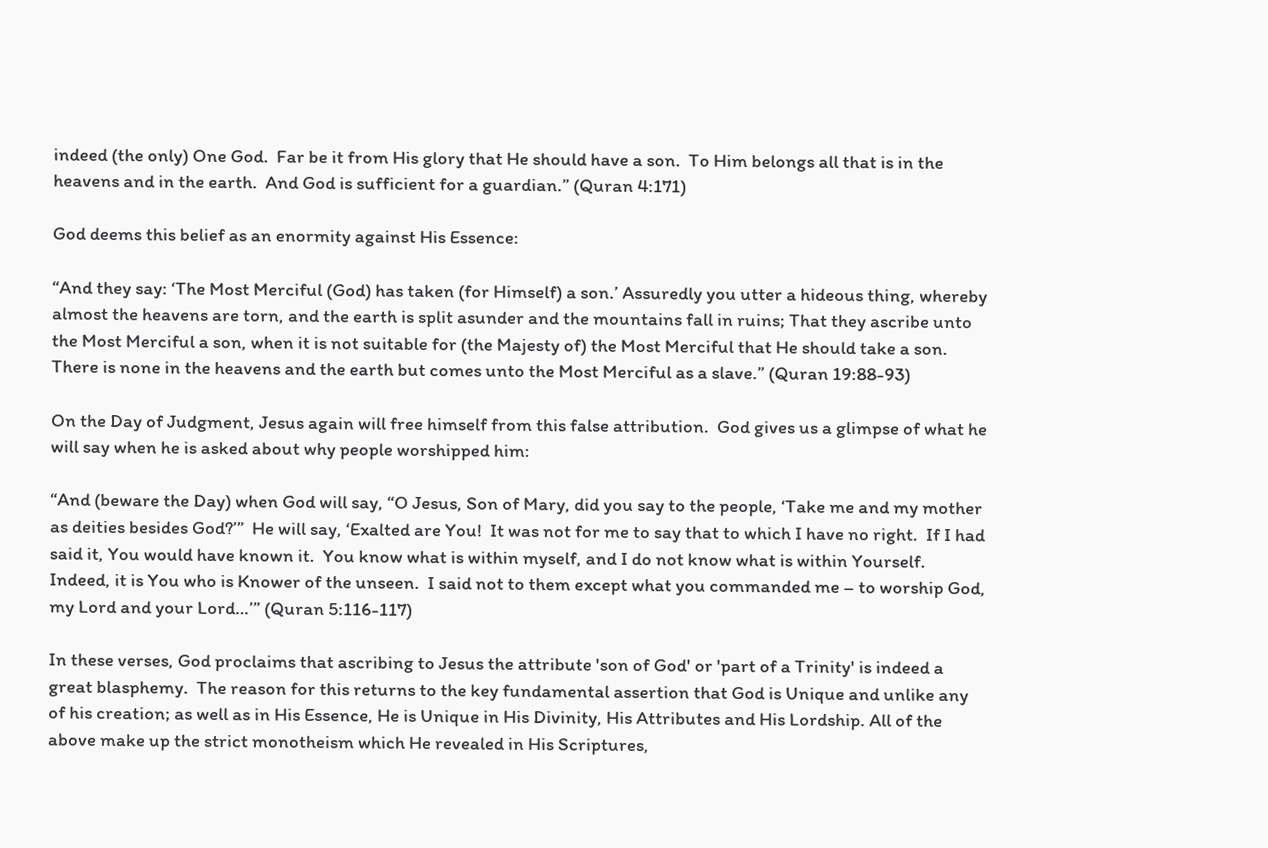indeed (the only) One God.  Far be it from His glory that He should have a son.  To Him belongs all that is in the heavens and in the earth.  And God is sufficient for a guardian.” (Quran 4:171)

God deems this belief as an enormity against His Essence:

“And they say: ‘The Most Merciful (God) has taken (for Himself) a son.’ Assuredly you utter a hideous thing, whereby almost the heavens are torn, and the earth is split asunder and the mountains fall in ruins; That they ascribe unto the Most Merciful a son, when it is not suitable for (the Majesty of) the Most Merciful that He should take a son.  There is none in the heavens and the earth but comes unto the Most Merciful as a slave.” (Quran 19:88-93)

On the Day of Judgment, Jesus again will free himself from this false attribution.  God gives us a glimpse of what he will say when he is asked about why people worshipped him:

“And (beware the Day) when God will say, “O Jesus, Son of Mary, did you say to the people, ‘Take me and my mother as deities besides God?’”  He will say, ‘Exalted are You!  It was not for me to say that to which I have no right.  If I had said it, You would have known it.  You know what is within myself, and I do not know what is within Yourself.  Indeed, it is You who is Knower of the unseen.  I said not to them except what you commanded me – to worship God, my Lord and your Lord…’” (Quran 5:116-117)

In these verses, God proclaims that ascribing to Jesus the attribute 'son of God' or 'part of a Trinity' is indeed a great blasphemy.  The reason for this returns to the key fundamental assertion that God is Unique and unlike any of his creation; as well as in His Essence, He is Unique in His Divinity, His Attributes and His Lordship. All of the above make up the strict monotheism which He revealed in His Scriptures,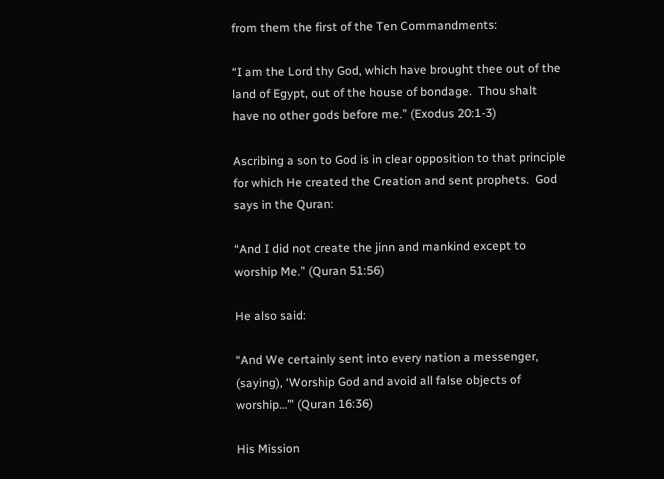from them the first of the Ten Commandments:

“I am the Lord thy God, which have brought thee out of the land of Egypt, out of the house of bondage.  Thou shalt have no other gods before me.” (Exodus 20:1-3)

Ascribing a son to God is in clear opposition to that principle for which He created the Creation and sent prophets.  God says in the Quran:

“And I did not create the jinn and mankind except to worship Me.” (Quran 51:56)

He also said:

“And We certainly sent into every nation a messenger, (saying), ‘Worship God and avoid all false objects of worship…’” (Quran 16:36)

His Mission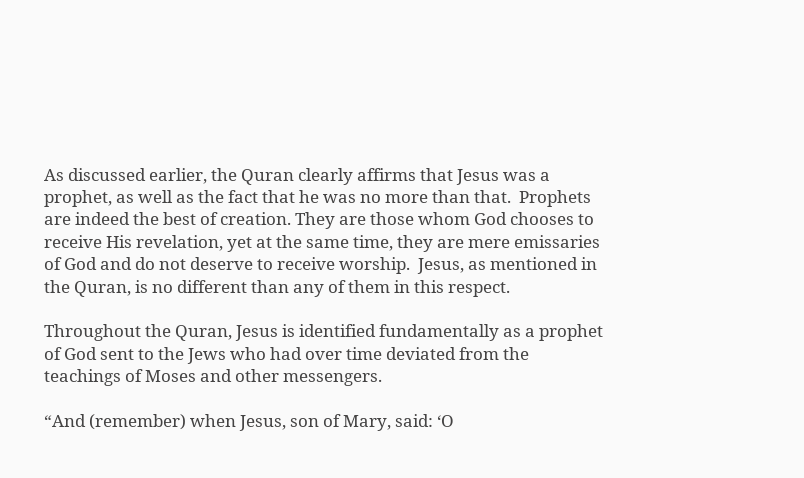As discussed earlier, the Quran clearly affirms that Jesus was a prophet, as well as the fact that he was no more than that.  Prophets are indeed the best of creation. They are those whom God chooses to receive His revelation, yet at the same time, they are mere emissaries of God and do not deserve to receive worship.  Jesus, as mentioned in the Quran, is no different than any of them in this respect.

Throughout the Quran, Jesus is identified fundamentally as a prophet of God sent to the Jews who had over time deviated from the teachings of Moses and other messengers.

“And (remember) when Jesus, son of Mary, said: ‘O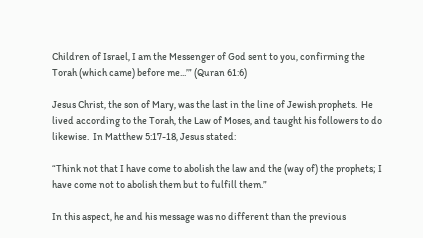Children of Israel, I am the Messenger of God sent to you, confirming the Torah (which came) before me...’” (Quran 61:6)

Jesus Christ, the son of Mary, was the last in the line of Jewish prophets.  He lived according to the Torah, the Law of Moses, and taught his followers to do likewise.  In Matthew 5:17-18, Jesus stated:

“Think not that I have come to abolish the law and the (way of) the prophets; I have come not to abolish them but to fulfill them.”

In this aspect, he and his message was no different than the previous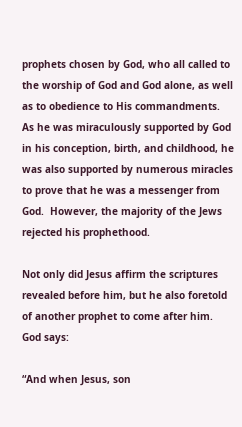prophets chosen by God, who all called to the worship of God and God alone, as well as to obedience to His commandments.  As he was miraculously supported by God in his conception, birth, and childhood, he was also supported by numerous miracles to prove that he was a messenger from God.  However, the majority of the Jews rejected his prophethood.

Not only did Jesus affirm the scriptures revealed before him, but he also foretold of another prophet to come after him.  God says:

“And when Jesus, son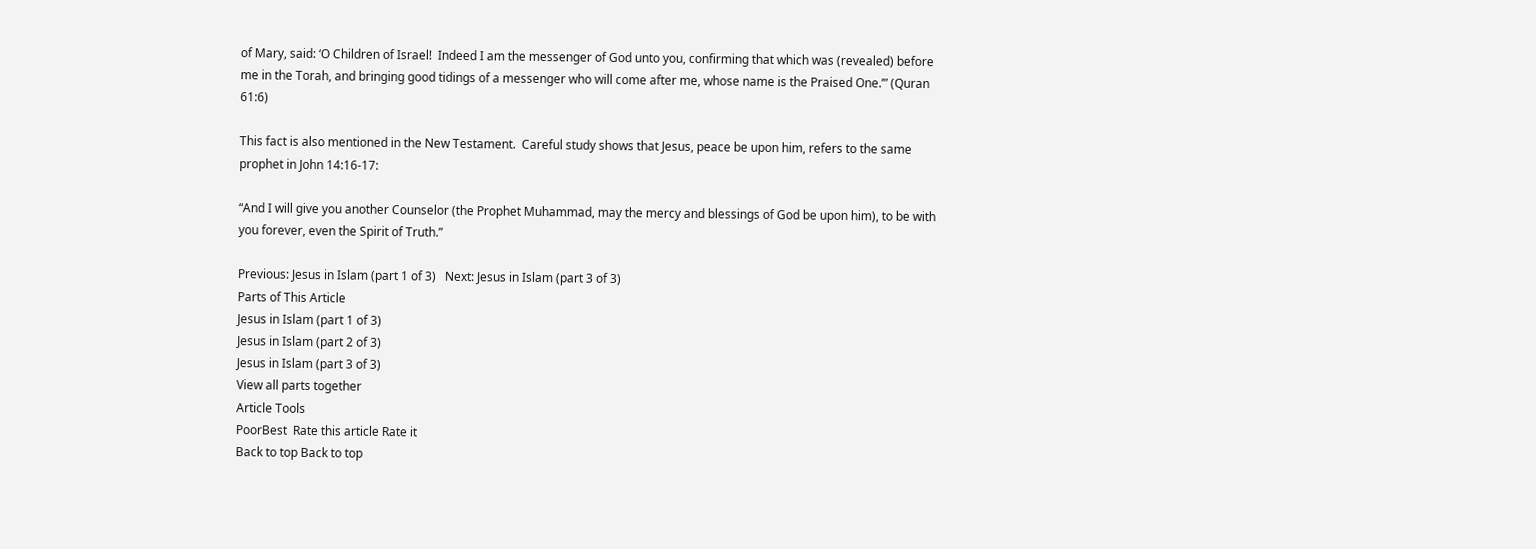of Mary, said: ‘O Children of Israel!  Indeed I am the messenger of God unto you, confirming that which was (revealed) before me in the Torah, and bringing good tidings of a messenger who will come after me, whose name is the Praised One.’” (Quran 61:6)

This fact is also mentioned in the New Testament.  Careful study shows that Jesus, peace be upon him, refers to the same prophet in John 14:16-17:

“And I will give you another Counselor (the Prophet Muhammad, may the mercy and blessings of God be upon him), to be with you forever, even the Spirit of Truth.”

Previous: Jesus in Islam (part 1 of 3)   Next: Jesus in Islam (part 3 of 3)
Parts of This Article
Jesus in Islam (part 1 of 3)
Jesus in Islam (part 2 of 3)
Jesus in Islam (part 3 of 3)
View all parts together
Article Tools
PoorBest  Rate this article Rate it
Back to top Back to top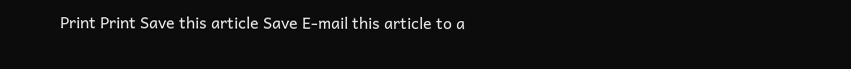Print Print Save this article Save E-mail this article to a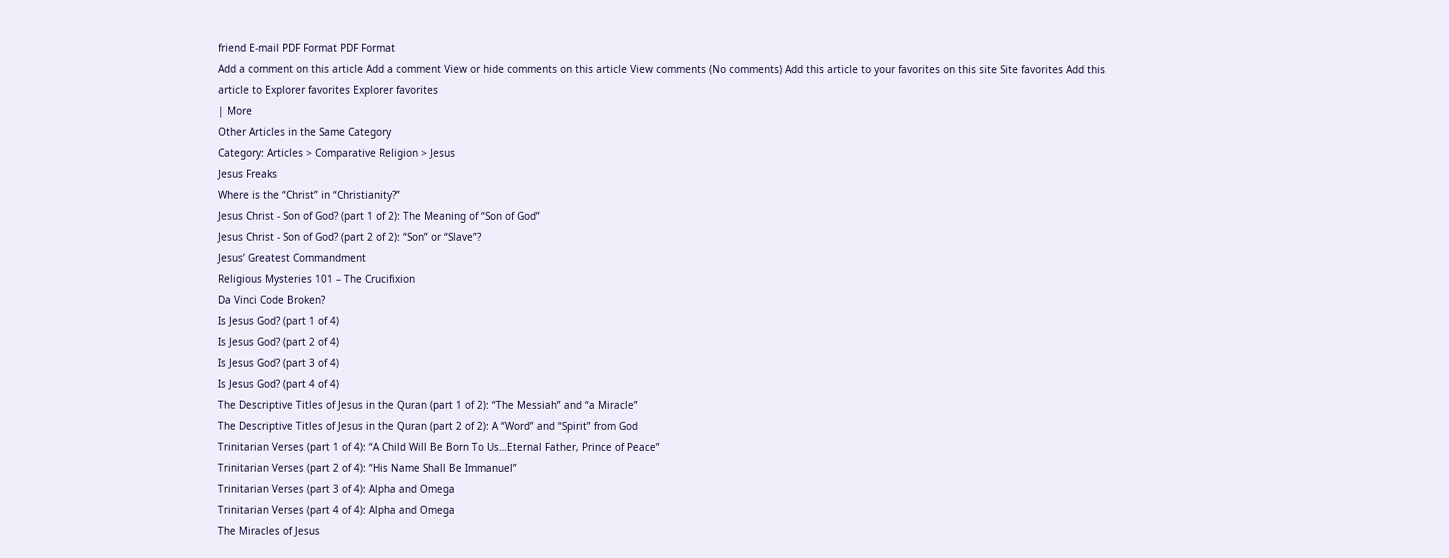friend E-mail PDF Format PDF Format
Add a comment on this article Add a comment View or hide comments on this article View comments (No comments) Add this article to your favorites on this site Site favorites Add this article to Explorer favorites Explorer favorites
| More
Other Articles in the Same Category
Category: Articles > Comparative Religion > Jesus
Jesus Freaks
Where is the “Christ” in “Christianity?”
Jesus Christ - Son of God? (part 1 of 2): The Meaning of “Son of God”
Jesus Christ - Son of God? (part 2 of 2): “Son” or “Slave”?
Jesus’ Greatest Commandment
Religious Mysteries 101 – The Crucifixion
Da Vinci Code Broken?
Is Jesus God? (part 1 of 4)
Is Jesus God? (part 2 of 4)
Is Jesus God? (part 3 of 4)
Is Jesus God? (part 4 of 4)
The Descriptive Titles of Jesus in the Quran (part 1 of 2): “The Messiah” and “a Miracle”
The Descriptive Titles of Jesus in the Quran (part 2 of 2): A “Word” and “Spirit” from God
Trinitarian Verses (part 1 of 4): “A Child Will Be Born To Us…Eternal Father, Prince of Peace”
Trinitarian Verses (part 2 of 4): “His Name Shall Be Immanuel”
Trinitarian Verses (part 3 of 4): Alpha and Omega
Trinitarian Verses (part 4 of 4): Alpha and Omega
The Miracles of Jesus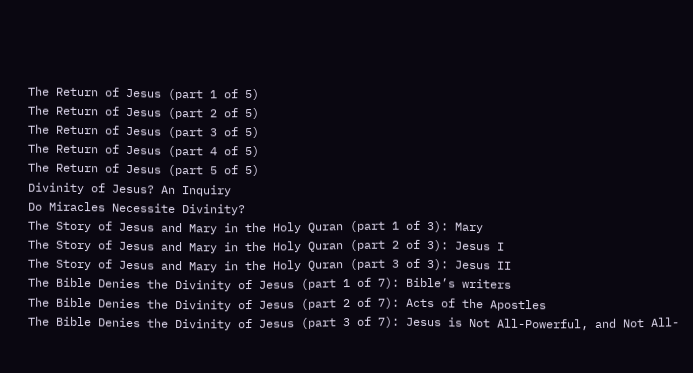The Return of Jesus (part 1 of 5)
The Return of Jesus (part 2 of 5)
The Return of Jesus (part 3 of 5)
The Return of Jesus (part 4 of 5)
The Return of Jesus (part 5 of 5)
Divinity of Jesus? An Inquiry
Do Miracles Necessite Divinity?
The Story of Jesus and Mary in the Holy Quran (part 1 of 3): Mary
The Story of Jesus and Mary in the Holy Quran (part 2 of 3): Jesus I
The Story of Jesus and Mary in the Holy Quran (part 3 of 3): Jesus II
The Bible Denies the Divinity of Jesus (part 1 of 7): Bible’s writers
The Bible Denies the Divinity of Jesus (part 2 of 7): Acts of the Apostles
The Bible Denies the Divinity of Jesus (part 3 of 7): Jesus is Not All-Powerful, and Not All-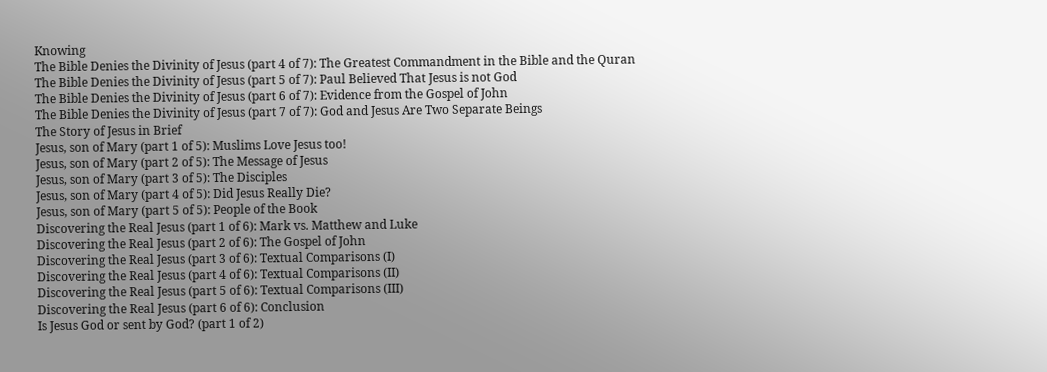Knowing
The Bible Denies the Divinity of Jesus (part 4 of 7): The Greatest Commandment in the Bible and the Quran
The Bible Denies the Divinity of Jesus (part 5 of 7): Paul Believed That Jesus is not God
The Bible Denies the Divinity of Jesus (part 6 of 7): Evidence from the Gospel of John
The Bible Denies the Divinity of Jesus (part 7 of 7): God and Jesus Are Two Separate Beings
The Story of Jesus in Brief
Jesus, son of Mary (part 1 of 5): Muslims Love Jesus too!
Jesus, son of Mary (part 2 of 5): The Message of Jesus
Jesus, son of Mary (part 3 of 5): The Disciples
Jesus, son of Mary (part 4 of 5): Did Jesus Really Die?
Jesus, son of Mary (part 5 of 5): People of the Book
Discovering the Real Jesus (part 1 of 6): Mark vs. Matthew and Luke
Discovering the Real Jesus (part 2 of 6): The Gospel of John
Discovering the Real Jesus (part 3 of 6): Textual Comparisons (I)
Discovering the Real Jesus (part 4 of 6): Textual Comparisons (II)
Discovering the Real Jesus (part 5 of 6): Textual Comparisons (III)
Discovering the Real Jesus (part 6 of 6): Conclusion
Is Jesus God or sent by God? (part 1 of 2)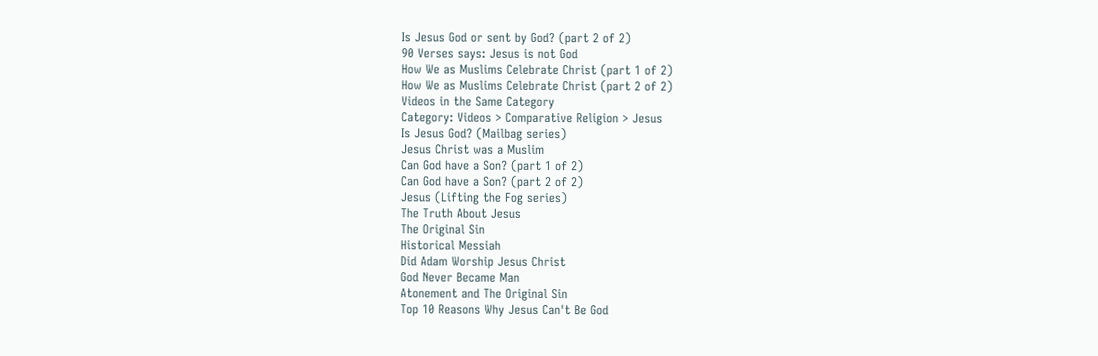Is Jesus God or sent by God? (part 2 of 2)
90 Verses says: Jesus is not God
How We as Muslims Celebrate Christ (part 1 of 2)
How We as Muslims Celebrate Christ (part 2 of 2)
Videos in the Same Category
Category: Videos > Comparative Religion > Jesus
Is Jesus God? (Mailbag series)
Jesus Christ was a Muslim
Can God have a Son? (part 1 of 2)
Can God have a Son? (part 2 of 2)
Jesus (Lifting the Fog series)
The Truth About Jesus
The Original Sin
Historical Messiah
Did Adam Worship Jesus Christ
God Never Became Man
Atonement and The Original Sin
Top 10 Reasons Why Jesus Can't Be God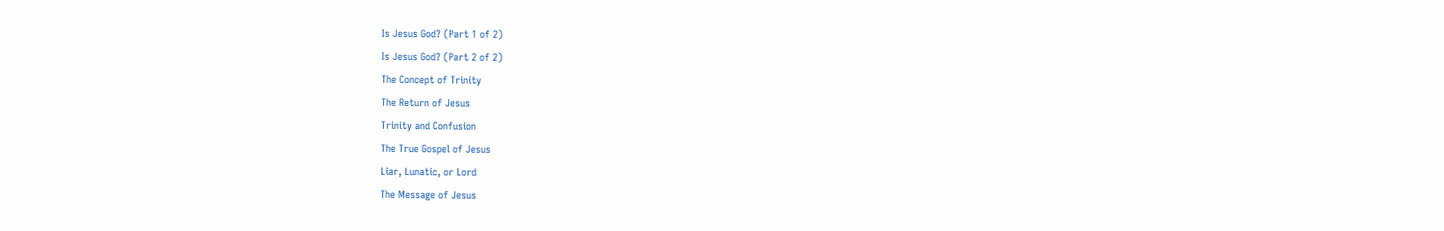Is Jesus God? (Part 1 of 2)
Is Jesus God? (Part 2 of 2)
The Concept of Trinity
The Return of Jesus
Trinity and Confusion
The True Gospel of Jesus
Liar, Lunatic, or Lord
The Message of Jesus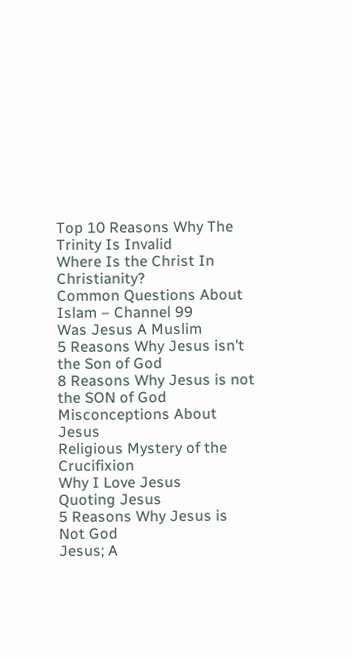Top 10 Reasons Why The Trinity Is Invalid
Where Is the Christ In Christianity?
Common Questions About Islam – Channel 99
Was Jesus A Muslim
5 Reasons Why Jesus isn't the Son of God
8 Reasons Why Jesus is not the SON of God
Misconceptions About Jesus
Religious Mystery of the Crucifixion
Why I Love Jesus
Quoting Jesus
5 Reasons Why Jesus is Not God
Jesus; A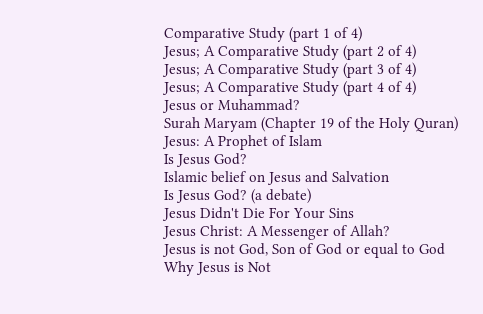Comparative Study (part 1 of 4)
Jesus; A Comparative Study (part 2 of 4)
Jesus; A Comparative Study (part 3 of 4)
Jesus; A Comparative Study (part 4 of 4)
Jesus or Muhammad?
Surah Maryam (Chapter 19 of the Holy Quran)
Jesus: A Prophet of Islam
Is Jesus God?
Islamic belief on Jesus and Salvation
Is Jesus God? (a debate)
Jesus Didn't Die For Your Sins
Jesus Christ: A Messenger of Allah?
Jesus is not God, Son of God or equal to God
Why Jesus is Not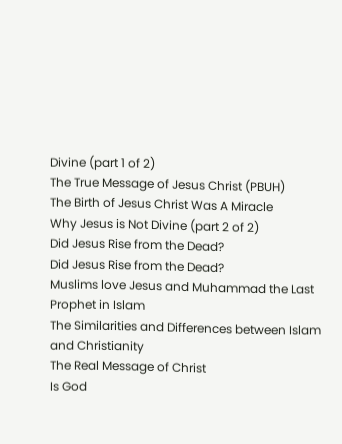Divine (part 1 of 2)
The True Message of Jesus Christ (PBUH)
The Birth of Jesus Christ Was A Miracle
Why Jesus is Not Divine (part 2 of 2)
Did Jesus Rise from the Dead?
Did Jesus Rise from the Dead?
Muslims love Jesus and Muhammad the Last Prophet in Islam
The Similarities and Differences between Islam and Christianity
The Real Message of Christ
Is God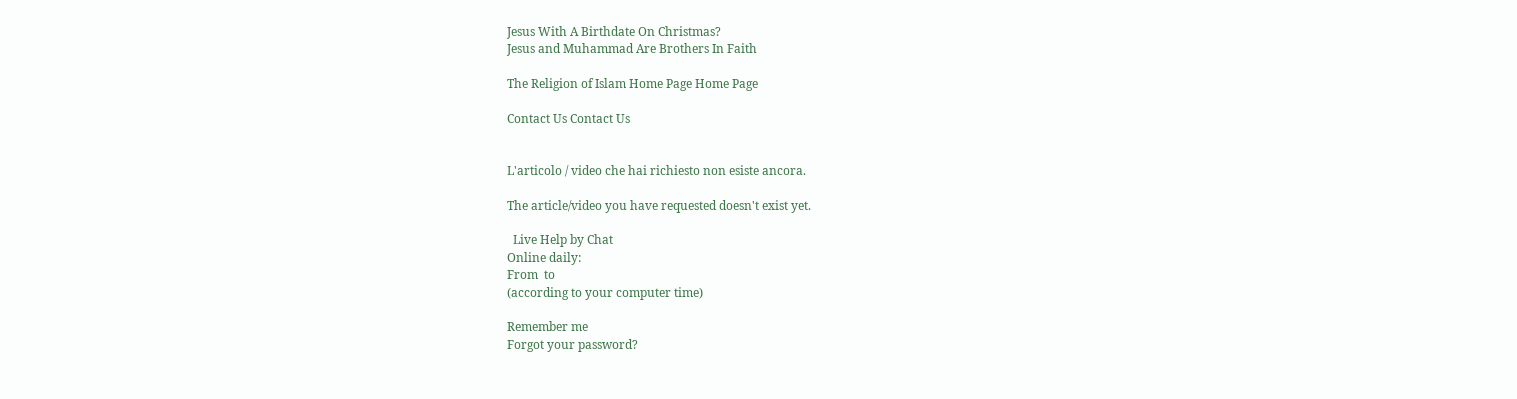Jesus With A Birthdate On Christmas?
Jesus and Muhammad Are Brothers In Faith

The Religion of Islam Home Page Home Page

Contact Us Contact Us


L'articolo / video che hai richiesto non esiste ancora.

The article/video you have requested doesn't exist yet.

  Live Help by Chat
Online daily:
From  to
(according to your computer time)

Remember me
Forgot your password?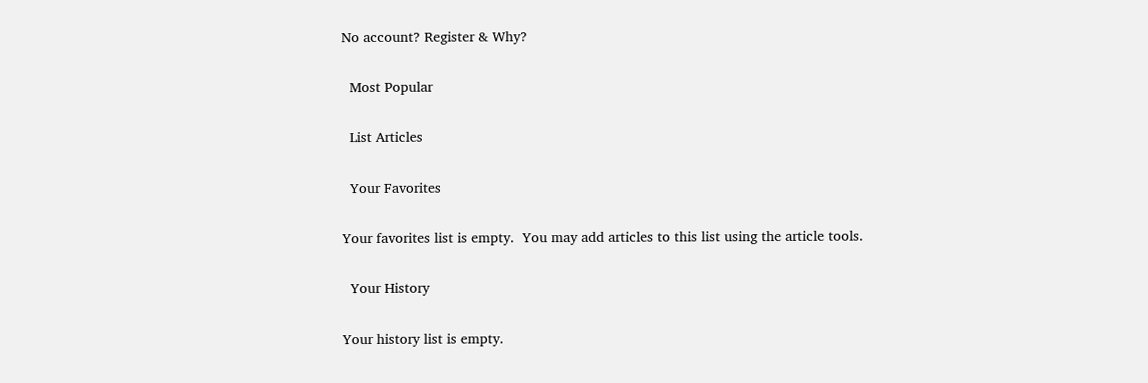No account? Register & Why?

  Most Popular

  List Articles

  Your Favorites

Your favorites list is empty.  You may add articles to this list using the article tools.

  Your History

Your history list is empty.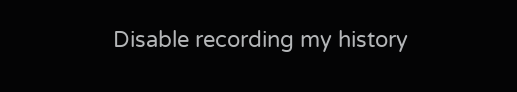Disable recording my history